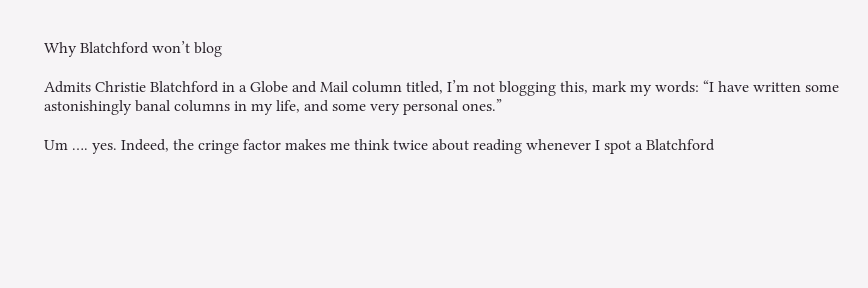Why Blatchford won’t blog

Admits Christie Blatchford in a Globe and Mail column titled, I’m not blogging this, mark my words: “I have written some astonishingly banal columns in my life, and some very personal ones.”

Um …. yes. Indeed, the cringe factor makes me think twice about reading whenever I spot a Blatchford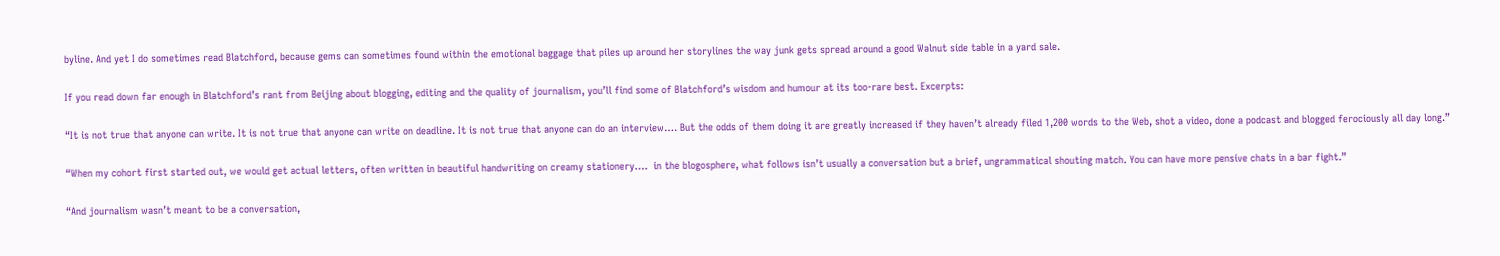byline. And yet I do sometimes read Blatchford, because gems can sometimes found within the emotional baggage that piles up around her storylines the way junk gets spread around a good Walnut side table in a yard sale.

If you read down far enough in Blatchford’s rant from Beijing about blogging, editing and the quality of journalism, you’ll find some of Blatchford’s wisdom and humour at its too-rare best. Excerpts:

“It is not true that anyone can write. It is not true that anyone can write on deadline. It is not true that anyone can do an interview…. But the odds of them doing it are greatly increased if they haven’t already filed 1,200 words to the Web, shot a video, done a podcast and blogged ferociously all day long.”

“When my cohort first started out, we would get actual letters, often written in beautiful handwriting on creamy stationery….  in the blogosphere, what follows isn’t usually a conversation but a brief, ungrammatical shouting match. You can have more pensive chats in a bar fight.”

“And journalism wasn’t meant to be a conversation,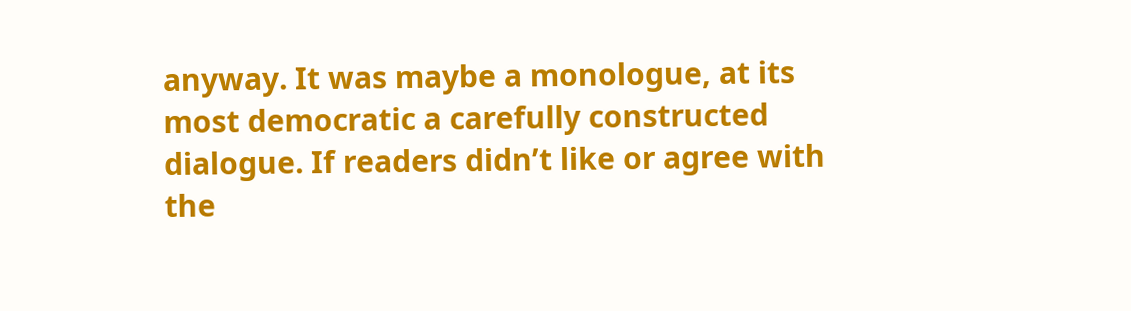anyway. It was maybe a monologue, at its most democratic a carefully constructed dialogue. If readers didn’t like or agree with the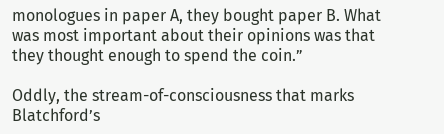monologues in paper A, they bought paper B. What was most important about their opinions was that they thought enough to spend the coin.”

Oddly, the stream-of-consciousness that marks Blatchford’s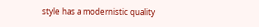style has a modernistic quality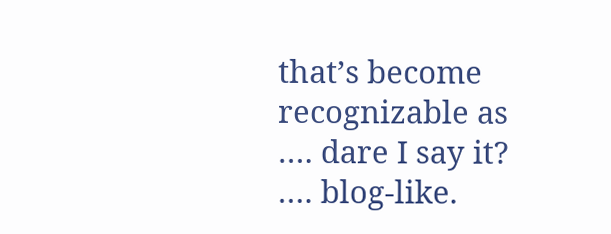that’s become recognizable as …. dare I say it? …. blog-like.